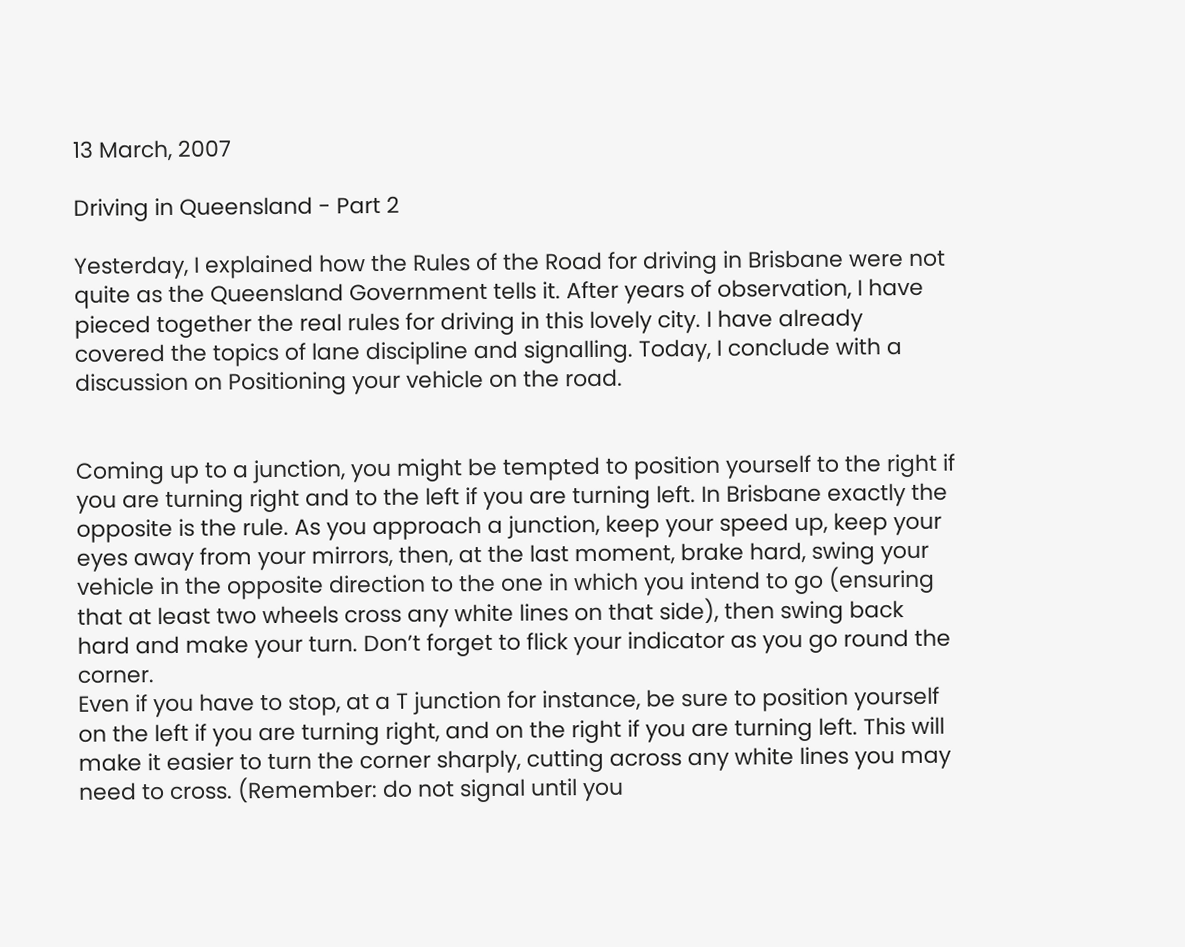13 March, 2007

Driving in Queensland - Part 2

Yesterday, I explained how the Rules of the Road for driving in Brisbane were not quite as the Queensland Government tells it. After years of observation, I have pieced together the real rules for driving in this lovely city. I have already covered the topics of lane discipline and signalling. Today, I conclude with a discussion on Positioning your vehicle on the road.


Coming up to a junction, you might be tempted to position yourself to the right if you are turning right and to the left if you are turning left. In Brisbane exactly the opposite is the rule. As you approach a junction, keep your speed up, keep your eyes away from your mirrors, then, at the last moment, brake hard, swing your vehicle in the opposite direction to the one in which you intend to go (ensuring that at least two wheels cross any white lines on that side), then swing back hard and make your turn. Don’t forget to flick your indicator as you go round the corner.
Even if you have to stop, at a T junction for instance, be sure to position yourself on the left if you are turning right, and on the right if you are turning left. This will make it easier to turn the corner sharply, cutting across any white lines you may need to cross. (Remember: do not signal until you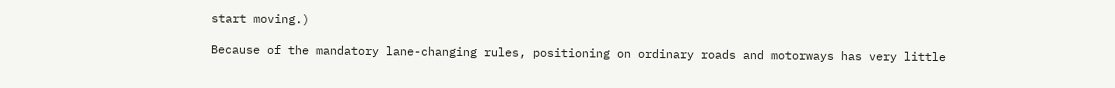start moving.)

Because of the mandatory lane-changing rules, positioning on ordinary roads and motorways has very little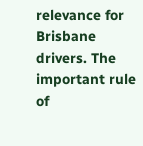relevance for Brisbane drivers. The important rule of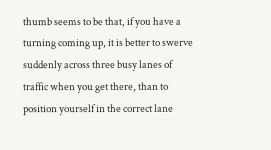thumb seems to be that, if you have a turning coming up, it is better to swerve suddenly across three busy lanes of traffic when you get there, than to position yourself in the correct lane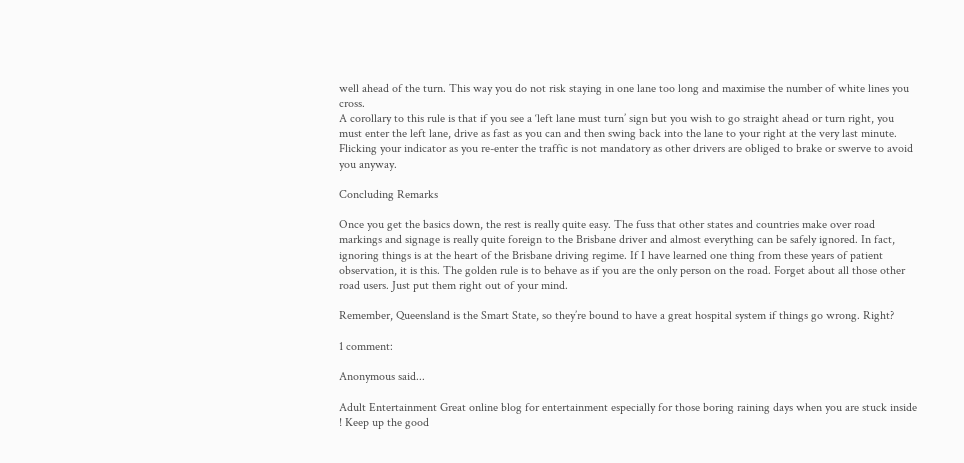well ahead of the turn. This way you do not risk staying in one lane too long and maximise the number of white lines you cross.
A corollary to this rule is that if you see a ‘left lane must turn’ sign but you wish to go straight ahead or turn right, you must enter the left lane, drive as fast as you can and then swing back into the lane to your right at the very last minute. Flicking your indicator as you re-enter the traffic is not mandatory as other drivers are obliged to brake or swerve to avoid you anyway.

Concluding Remarks

Once you get the basics down, the rest is really quite easy. The fuss that other states and countries make over road markings and signage is really quite foreign to the Brisbane driver and almost everything can be safely ignored. In fact, ignoring things is at the heart of the Brisbane driving regime. If I have learned one thing from these years of patient observation, it is this. The golden rule is to behave as if you are the only person on the road. Forget about all those other road users. Just put them right out of your mind.

Remember, Queensland is the Smart State, so they’re bound to have a great hospital system if things go wrong. Right?

1 comment:

Anonymous said...

Adult Entertainment Great online blog for entertainment especially for those boring raining days when you are stuck inside ! Keep up the good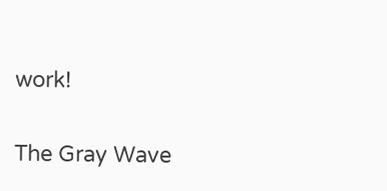work!

The Gray Wave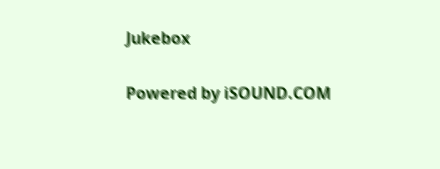Jukebox

Powered by iSOUND.COM